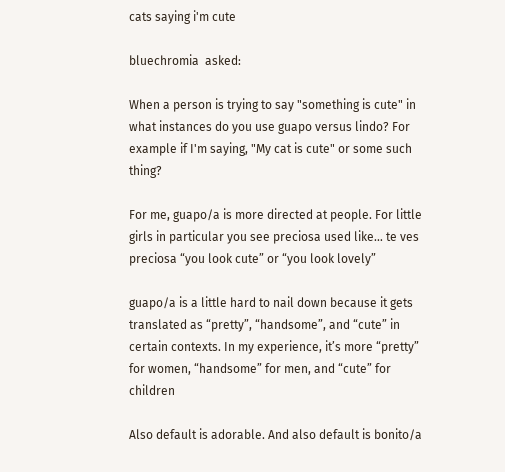cats saying i'm cute

bluechromia  asked:

When a person is trying to say "something is cute" in what instances do you use guapo versus lindo? For example if I'm saying, "My cat is cute" or some such thing?

For me, guapo/a is more directed at people. For little girls in particular you see preciosa used like… te ves preciosa “you look cute” or “you look lovely”

guapo/a is a little hard to nail down because it gets translated as “pretty”, “handsome”, and “cute” in certain contexts. In my experience, it’s more “pretty” for women, “handsome” for men, and “cute” for children

Also default is adorable. And also default is bonito/a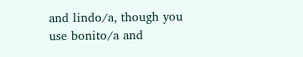and lindo/a, though you use bonito/a and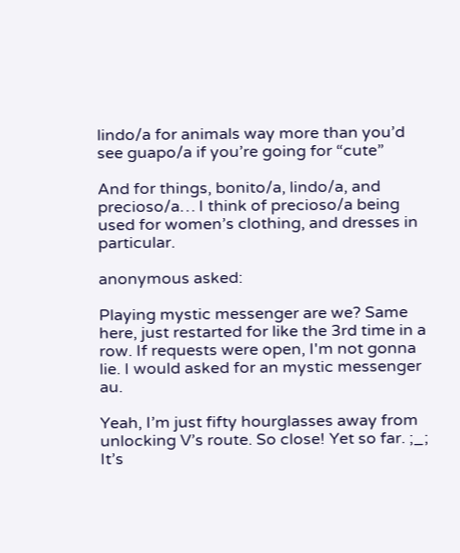lindo/a for animals way more than you’d see guapo/a if you’re going for “cute”

And for things, bonito/a, lindo/a, and precioso/a… I think of precioso/a being used for women’s clothing, and dresses in particular.

anonymous asked:

Playing mystic messenger are we? Same here, just restarted for like the 3rd time in a row. If requests were open, I'm not gonna lie. I would asked for an mystic messenger au.

Yeah, I’m just fifty hourglasses away from unlocking V’s route. So close! Yet so far. ;_; It’s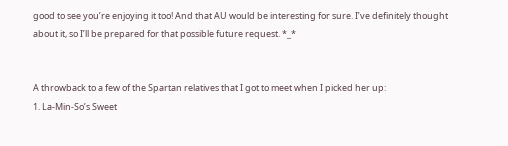good to see you’re enjoying it too! And that AU would be interesting for sure. I’ve definitely thought about it, so I’ll be prepared for that possible future request. *_*


A throwback to a few of the Spartan relatives that I got to meet when I picked her up:
1. La-Min-So’s Sweet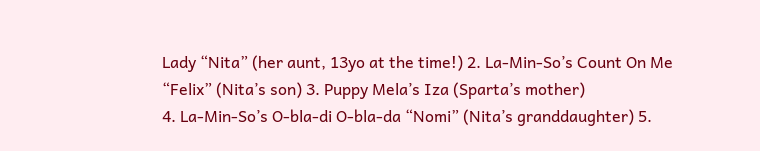Lady “Nita” (her aunt, 13yo at the time!) 2. La-Min-So’s Count On Me “Felix” (Nita’s son) 3. Puppy Mela’s Iza (Sparta’s mother)
4. La-Min-So’s O-bla-di O-bla-da “Nomi” (Nita’s granddaughter) 5.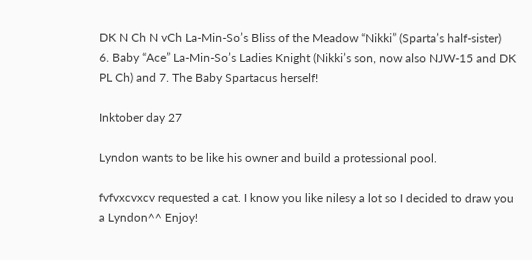DK N Ch N vCh La-Min-So’s Bliss of the Meadow “Nikki” (Sparta’s half-sister)
6. Baby “Ace” La-Min-So’s Ladies Knight (Nikki’s son, now also NJW-15 and DK PL Ch) and 7. The Baby Spartacus herself!

Inktober day 27

Lyndon wants to be like his owner and build a protessional pool.

fvfvxcvxcv requested a cat. I know you like nilesy a lot so I decided to draw you a Lyndon^^ Enjoy!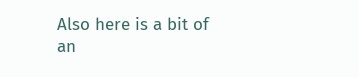Also here is a bit of an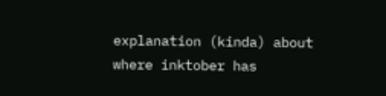explanation (kinda) about where inktober has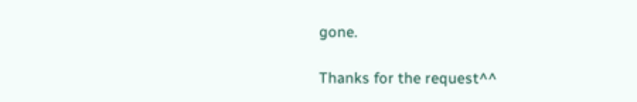gone.

Thanks for the request^^